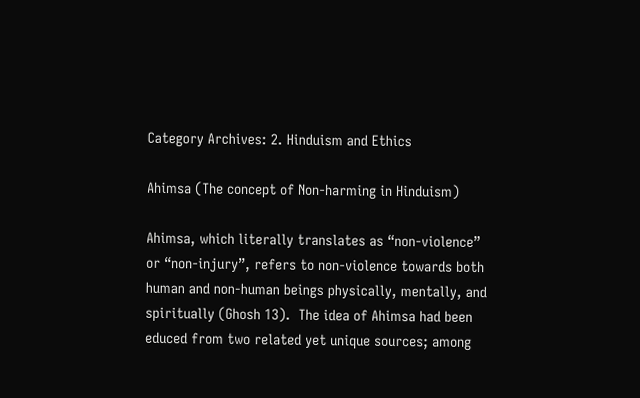Category Archives: 2. Hinduism and Ethics

Ahimsa (The concept of Non-harming in Hinduism)

Ahimsa, which literally translates as “non-violence” or “non-injury”, refers to non-violence towards both human and non-human beings physically, mentally, and spiritually (Ghosh 13).  The idea of Ahimsa had been educed from two related yet unique sources; among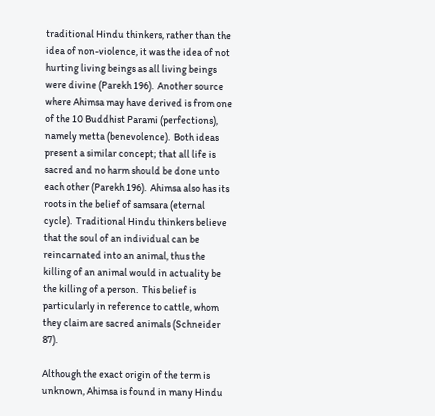traditional Hindu thinkers, rather than the idea of non-violence, it was the idea of not hurting living beings as all living beings were divine (Parekh 196).  Another source where Ahimsa may have derived is from one of the 10 Buddhist Parami (perfections), namely metta (benevolence).  Both ideas present a similar concept; that all life is sacred and no harm should be done unto each other (Parekh 196).  Ahimsa also has its roots in the belief of samsara (eternal cycle).  Traditional Hindu thinkers believe that the soul of an individual can be reincarnated into an animal, thus the killing of an animal would in actuality be the killing of a person.  This belief is particularly in reference to cattle, whom they claim are sacred animals (Schneider 87).

Although the exact origin of the term is unknown, Ahimsa is found in many Hindu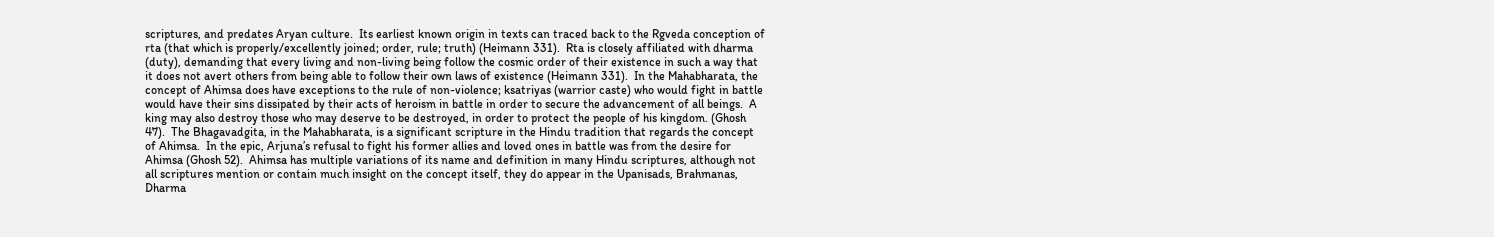scriptures, and predates Aryan culture.  Its earliest known origin in texts can traced back to the Rgveda conception of rta (that which is properly/excellently joined; order, rule; truth) (Heimann 331).  Rta is closely affiliated with dharma (duty), demanding that every living and non-living being follow the cosmic order of their existence in such a way that it does not avert others from being able to follow their own laws of existence (Heimann 331).  In the Mahabharata, the concept of Ahimsa does have exceptions to the rule of non-violence; ksatriyas (warrior caste) who would fight in battle would have their sins dissipated by their acts of heroism in battle in order to secure the advancement of all beings.  A king may also destroy those who may deserve to be destroyed, in order to protect the people of his kingdom. (Ghosh 47).  The Bhagavadgita, in the Mahabharata, is a significant scripture in the Hindu tradition that regards the concept of Ahimsa.  In the epic, Arjuna’s refusal to fight his former allies and loved ones in battle was from the desire for Ahimsa (Ghosh 52).  Ahimsa has multiple variations of its name and definition in many Hindu scriptures, although not all scriptures mention or contain much insight on the concept itself, they do appear in the Upanisads, Brahmanas, Dharma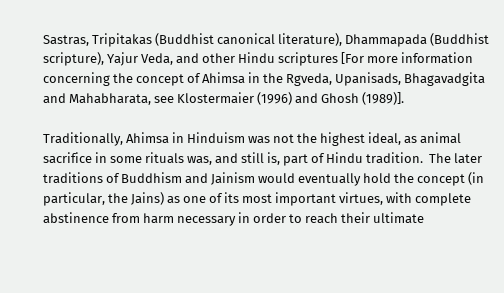Sastras, Tripitakas (Buddhist canonical literature), Dhammapada (Buddhist scripture), Yajur Veda, and other Hindu scriptures [For more information concerning the concept of Ahimsa in the Rgveda, Upanisads, Bhagavadgita and Mahabharata, see Klostermaier (1996) and Ghosh (1989)].

Traditionally, Ahimsa in Hinduism was not the highest ideal, as animal sacrifice in some rituals was, and still is, part of Hindu tradition.  The later traditions of Buddhism and Jainism would eventually hold the concept (in particular, the Jains) as one of its most important virtues, with complete abstinence from harm necessary in order to reach their ultimate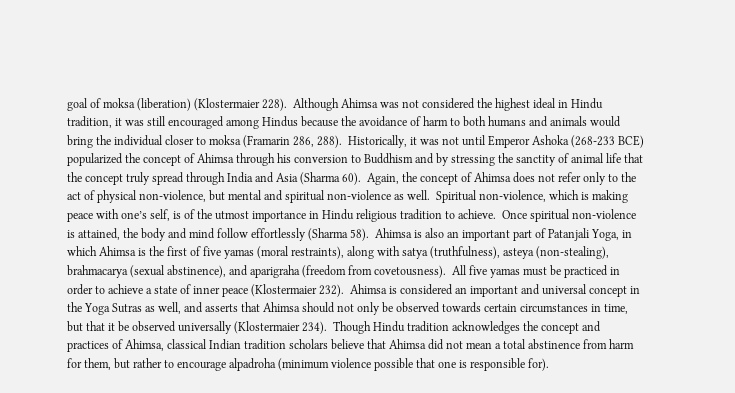goal of moksa (liberation) (Klostermaier 228).  Although Ahimsa was not considered the highest ideal in Hindu tradition, it was still encouraged among Hindus because the avoidance of harm to both humans and animals would bring the individual closer to moksa (Framarin 286, 288).  Historically, it was not until Emperor Ashoka (268-233 BCE) popularized the concept of Ahimsa through his conversion to Buddhism and by stressing the sanctity of animal life that the concept truly spread through India and Asia (Sharma 60).  Again, the concept of Ahimsa does not refer only to the act of physical non-violence, but mental and spiritual non-violence as well.  Spiritual non-violence, which is making peace with one’s self, is of the utmost importance in Hindu religious tradition to achieve.  Once spiritual non-violence is attained, the body and mind follow effortlessly (Sharma 58).  Ahimsa is also an important part of Patanjali Yoga, in which Ahimsa is the first of five yamas (moral restraints), along with satya (truthfulness), asteya (non-stealing), brahmacarya (sexual abstinence), and aparigraha (freedom from covetousness).  All five yamas must be practiced in order to achieve a state of inner peace (Klostermaier 232).  Ahimsa is considered an important and universal concept in the Yoga Sutras as well, and asserts that Ahimsa should not only be observed towards certain circumstances in time, but that it be observed universally (Klostermaier 234).  Though Hindu tradition acknowledges the concept and practices of Ahimsa, classical Indian tradition scholars believe that Ahimsa did not mean a total abstinence from harm for them, but rather to encourage alpadroha (minimum violence possible that one is responsible for).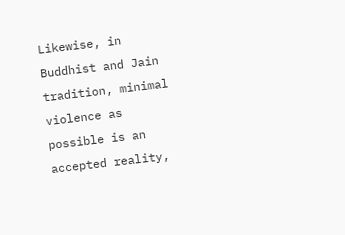Likewise, in Buddhist and Jain tradition, minimal violence as possible is an accepted reality,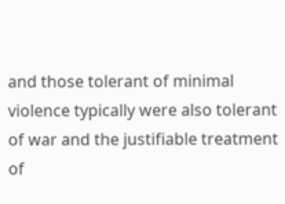and those tolerant of minimal violence typically were also tolerant of war and the justifiable treatment of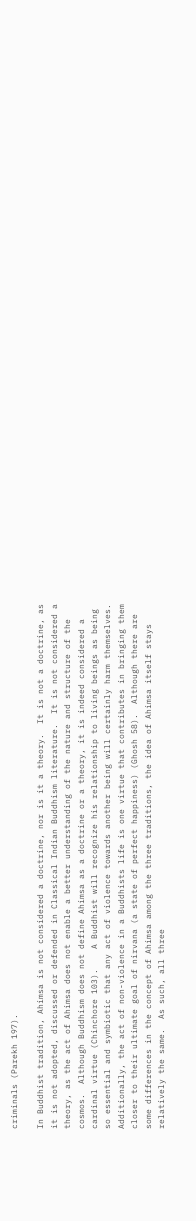criminals (Parekh 197).

In Buddhist tradition, Ahimsa is not considered a doctrine, nor is it a theory.  It is not a doctrine, as it is not adopted, discussed or defended in Classical Indian Buddhism literature.  It is not considered a theory, as the act of Ahimsa does not enable a better understanding of the nature and structure of the cosmos.  Although Buddhism does not define Ahimsa as a doctrine or a theory, it is indeed considered a cardinal virtue (Chinchore 103).    A Buddhist will recognize his relationship to living beings as being so essential and symbiotic that any act of violence towards another being will certainly harm themselves.  Additionally, the act of non-violence in a Buddhists life is one virtue that contributes in bringing them closer to their ultimate goal of nirvana (a state of perfect happiness) (Ghosh 58).  Although there are some differences in the concept of Ahimsa among the three traditions, the idea of Ahimsa itself stays relatively the same.  As such, all three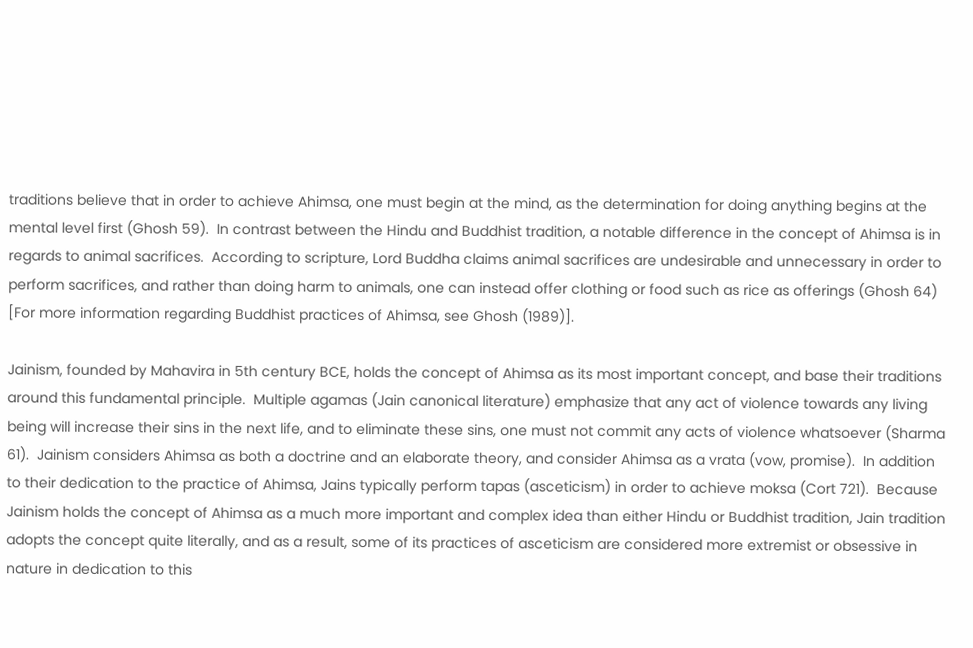traditions believe that in order to achieve Ahimsa, one must begin at the mind, as the determination for doing anything begins at the mental level first (Ghosh 59).  In contrast between the Hindu and Buddhist tradition, a notable difference in the concept of Ahimsa is in regards to animal sacrifices.  According to scripture, Lord Buddha claims animal sacrifices are undesirable and unnecessary in order to perform sacrifices, and rather than doing harm to animals, one can instead offer clothing or food such as rice as offerings (Ghosh 64) [For more information regarding Buddhist practices of Ahimsa, see Ghosh (1989)].

Jainism, founded by Mahavira in 5th century BCE, holds the concept of Ahimsa as its most important concept, and base their traditions around this fundamental principle.  Multiple agamas (Jain canonical literature) emphasize that any act of violence towards any living being will increase their sins in the next life, and to eliminate these sins, one must not commit any acts of violence whatsoever (Sharma 61).  Jainism considers Ahimsa as both a doctrine and an elaborate theory, and consider Ahimsa as a vrata (vow, promise).  In addition to their dedication to the practice of Ahimsa, Jains typically perform tapas (asceticism) in order to achieve moksa (Cort 721).  Because Jainism holds the concept of Ahimsa as a much more important and complex idea than either Hindu or Buddhist tradition, Jain tradition adopts the concept quite literally, and as a result, some of its practices of asceticism are considered more extremist or obsessive in nature in dedication to this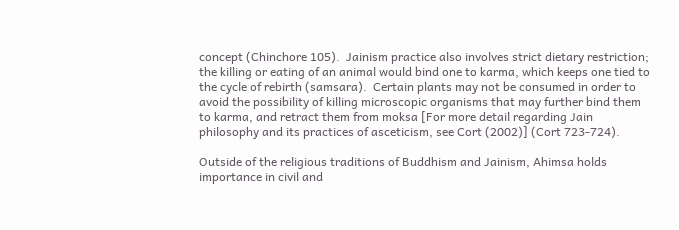concept (Chinchore 105).  Jainism practice also involves strict dietary restriction; the killing or eating of an animal would bind one to karma, which keeps one tied to the cycle of rebirth (samsara).  Certain plants may not be consumed in order to avoid the possibility of killing microscopic organisms that may further bind them to karma, and retract them from moksa [For more detail regarding Jain philosophy and its practices of asceticism, see Cort (2002)] (Cort 723-724).

Outside of the religious traditions of Buddhism and Jainism, Ahimsa holds importance in civil and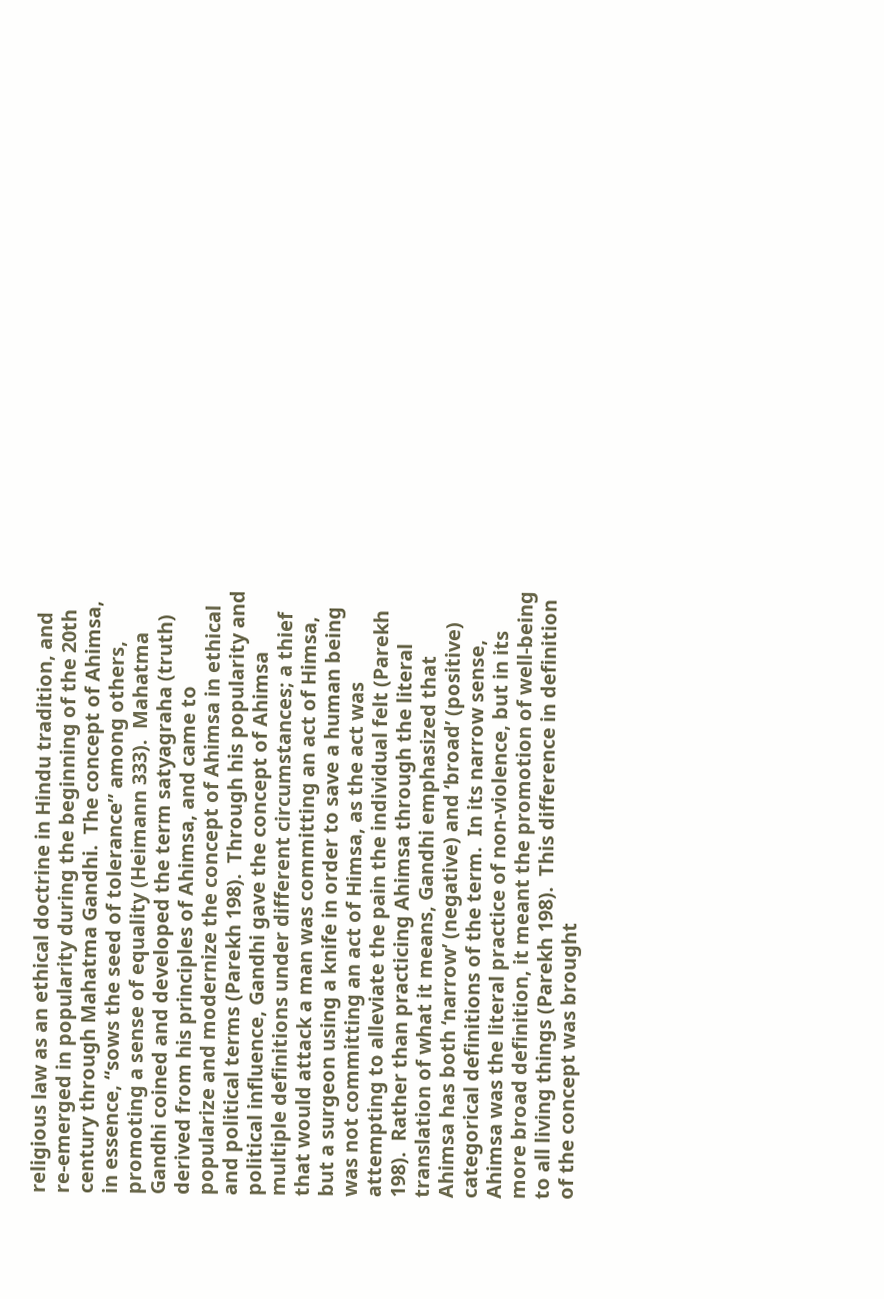religious law as an ethical doctrine in Hindu tradition, and re-emerged in popularity during the beginning of the 20th century through Mahatma Gandhi.  The concept of Ahimsa, in essence, “sows the seed of tolerance” among others, promoting a sense of equality (Heimann 333).  Mahatma Gandhi coined and developed the term satyagraha (truth) derived from his principles of Ahimsa, and came to popularize and modernize the concept of Ahimsa in ethical and political terms (Parekh 198).  Through his popularity and political influence, Gandhi gave the concept of Ahimsa multiple definitions under different circumstances; a thief that would attack a man was committing an act of Himsa, but a surgeon using a knife in order to save a human being was not committing an act of Himsa, as the act was attempting to alleviate the pain the individual felt (Parekh 198).  Rather than practicing Ahimsa through the literal translation of what it means, Gandhi emphasized that Ahimsa has both ‘narrow’ (negative) and ‘broad’ (positive) categorical definitions of the term.  In its narrow sense, Ahimsa was the literal practice of non-violence, but in its more broad definition, it meant the promotion of well-being to all living things (Parekh 198).  This difference in definition of the concept was brought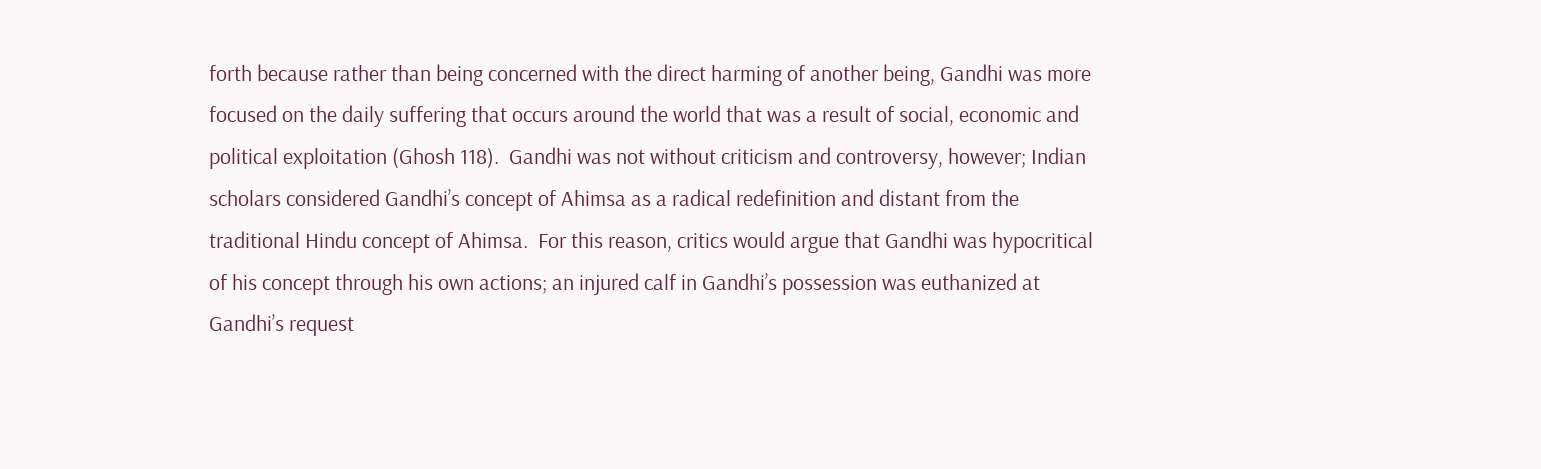forth because rather than being concerned with the direct harming of another being, Gandhi was more focused on the daily suffering that occurs around the world that was a result of social, economic and political exploitation (Ghosh 118).  Gandhi was not without criticism and controversy, however; Indian scholars considered Gandhi’s concept of Ahimsa as a radical redefinition and distant from the traditional Hindu concept of Ahimsa.  For this reason, critics would argue that Gandhi was hypocritical of his concept through his own actions; an injured calf in Gandhi’s possession was euthanized at Gandhi’s request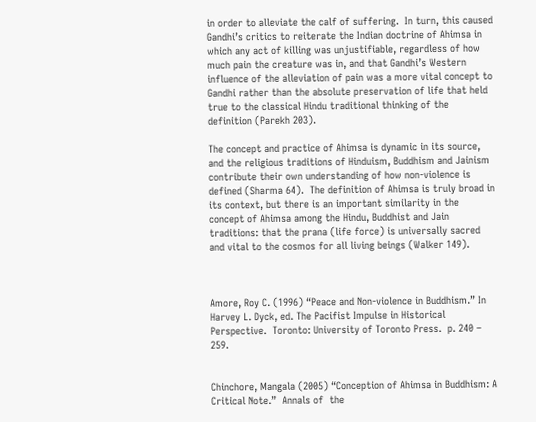in order to alleviate the calf of suffering.  In turn, this caused Gandhi’s critics to reiterate the Indian doctrine of Ahimsa in which any act of killing was unjustifiable, regardless of how much pain the creature was in, and that Gandhi’s Western influence of the alleviation of pain was a more vital concept to Gandhi rather than the absolute preservation of life that held true to the classical Hindu traditional thinking of the definition (Parekh 203).

The concept and practice of Ahimsa is dynamic in its source, and the religious traditions of Hinduism, Buddhism and Jainism contribute their own understanding of how non-violence is defined (Sharma 64).  The definition of Ahimsa is truly broad in its context, but there is an important similarity in the concept of Ahimsa among the Hindu, Buddhist and Jain traditions: that the prana (life force) is universally sacred and vital to the cosmos for all living beings (Walker 149).



Amore, Roy C. (1996) “Peace and Non-violence in Buddhism.” In Harvey L. Dyck, ed. The Pacifist Impulse in Historical Perspective.  Toronto: University of Toronto Press.  p. 240 – 259.


Chinchore, Mangala (2005) “Conception of Ahimsa in Buddhism: A Critical Note.”  Annals of  the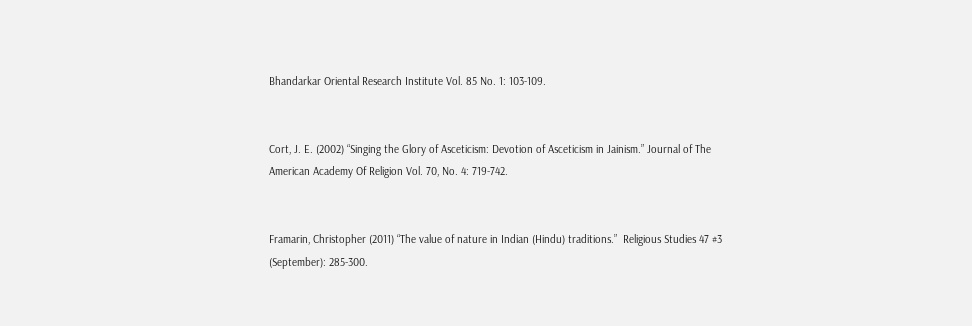Bhandarkar Oriental Research Institute Vol. 85 No. 1: 103-109.


Cort, J. E. (2002) “Singing the Glory of Asceticism: Devotion of Asceticism in Jainism.” Journal of The American Academy Of Religion Vol. 70, No. 4: 719-742.


Framarin, Christopher (2011) “The value of nature in Indian (Hindu) traditions.”  Religious Studies 47 #3 (September): 285-300.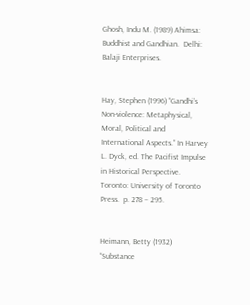Ghosh, Indu M. (1989) Ahimsa: Buddhist and Gandhian.  Delhi: Balaji Enterprises.


Hay, Stephen (1996) “Gandhi’s Non-violence: Metaphysical, Moral, Political and International Aspects.” In Harvey L. Dyck, ed. The Pacifist Impulse in Historical Perspective.  Toronto: University of Toronto Press.  p. 278 – 295.


Heimann, Betty (1932) “Substance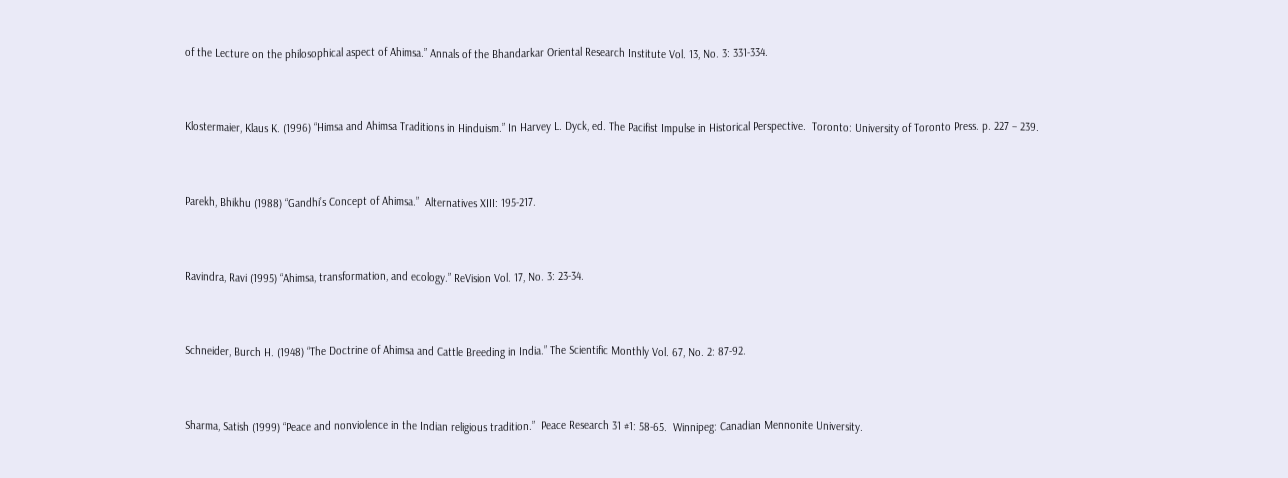of the Lecture on the philosophical aspect of Ahimsa.” Annals of the Bhandarkar Oriental Research Institute Vol. 13, No. 3: 331-334.


Klostermaier, Klaus K. (1996) “Himsa and Ahimsa Traditions in Hinduism.” In Harvey L. Dyck, ed. The Pacifist Impulse in Historical Perspective.  Toronto: University of Toronto Press. p. 227 – 239.


Parekh, Bhikhu (1988) “Gandhi’s Concept of Ahimsa.”  Alternatives XIII: 195-217.


Ravindra, Ravi (1995) “Ahimsa, transformation, and ecology.” ReVision Vol. 17, No. 3: 23-34.


Schneider, Burch H. (1948) “The Doctrine of Ahimsa and Cattle Breeding in India.” The Scientific Monthly Vol. 67, No. 2: 87-92.


Sharma, Satish (1999) “Peace and nonviolence in the Indian religious tradition.”  Peace Research 31 #1: 58-65.  Winnipeg: Canadian Mennonite University.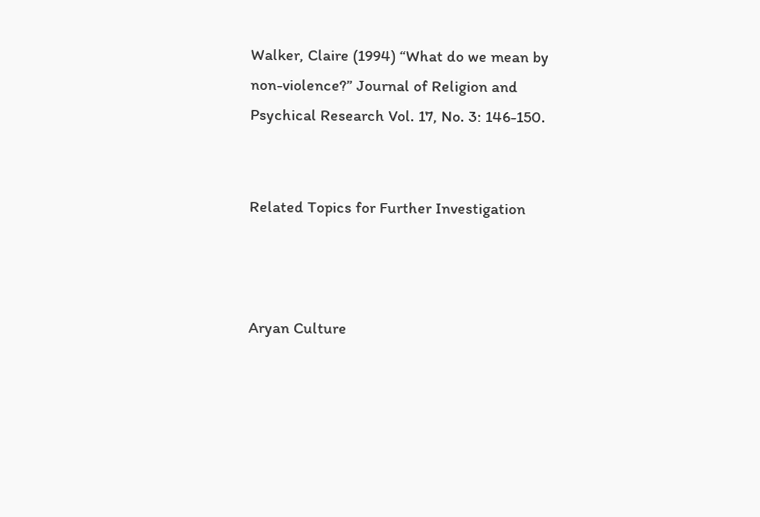Walker, Claire (1994) “What do we mean by non-violence?” Journal of Religion and Psychical Research Vol. 17, No. 3: 146-150.


Related Topics for Further Investigation



Aryan Culture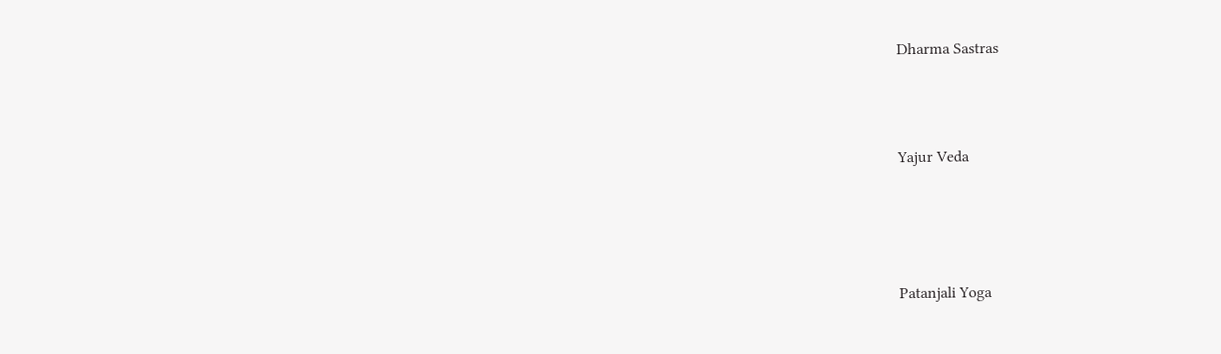Dharma Sastras



Yajur Veda




Patanjali Yoga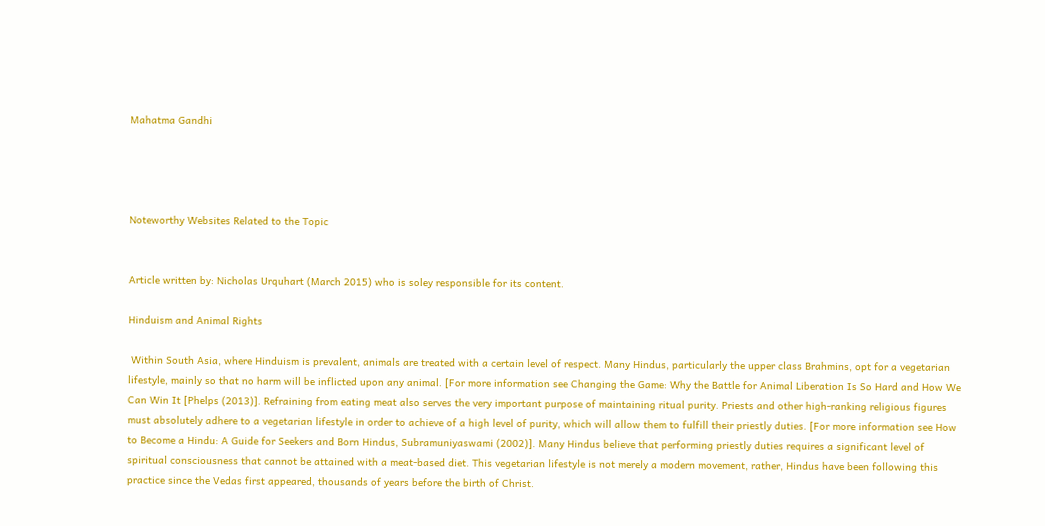Mahatma Gandhi




Noteworthy Websites Related to the Topic


Article written by: Nicholas Urquhart (March 2015) who is soley responsible for its content.

Hinduism and Animal Rights

 Within South Asia, where Hinduism is prevalent, animals are treated with a certain level of respect. Many Hindus, particularly the upper class Brahmins, opt for a vegetarian lifestyle, mainly so that no harm will be inflicted upon any animal. [For more information see Changing the Game: Why the Battle for Animal Liberation Is So Hard and How We Can Win It [Phelps (2013)]. Refraining from eating meat also serves the very important purpose of maintaining ritual purity. Priests and other high-ranking religious figures must absolutely adhere to a vegetarian lifestyle in order to achieve of a high level of purity, which will allow them to fulfill their priestly duties. [For more information see How to Become a Hindu: A Guide for Seekers and Born Hindus, Subramuniyaswami (2002)]. Many Hindus believe that performing priestly duties requires a significant level of spiritual consciousness that cannot be attained with a meat-based diet. This vegetarian lifestyle is not merely a modern movement, rather, Hindus have been following this practice since the Vedas first appeared, thousands of years before the birth of Christ.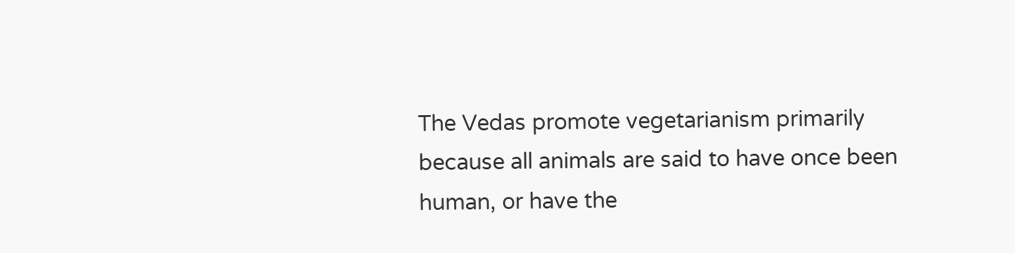The Vedas promote vegetarianism primarily because all animals are said to have once been human, or have the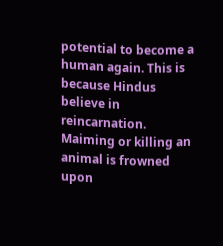potential to become a human again. This is because Hindus believe in reincarnation. Maiming or killing an animal is frowned upon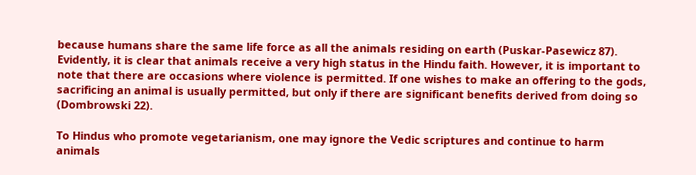because humans share the same life force as all the animals residing on earth (Puskar-Pasewicz 87). Evidently, it is clear that animals receive a very high status in the Hindu faith. However, it is important to note that there are occasions where violence is permitted. If one wishes to make an offering to the gods, sacrificing an animal is usually permitted, but only if there are significant benefits derived from doing so (Dombrowski 22).

To Hindus who promote vegetarianism, one may ignore the Vedic scriptures and continue to harm animals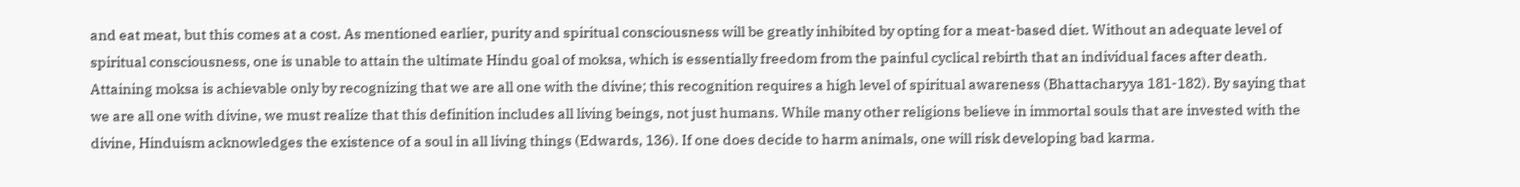and eat meat, but this comes at a cost. As mentioned earlier, purity and spiritual consciousness will be greatly inhibited by opting for a meat-based diet. Without an adequate level of spiritual consciousness, one is unable to attain the ultimate Hindu goal of moksa, which is essentially freedom from the painful cyclical rebirth that an individual faces after death. Attaining moksa is achievable only by recognizing that we are all one with the divine; this recognition requires a high level of spiritual awareness (Bhattacharyya 181-182). By saying that we are all one with divine, we must realize that this definition includes all living beings, not just humans. While many other religions believe in immortal souls that are invested with the divine, Hinduism acknowledges the existence of a soul in all living things (Edwards, 136). If one does decide to harm animals, one will risk developing bad karma.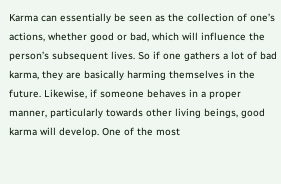Karma can essentially be seen as the collection of one’s actions, whether good or bad, which will influence the person’s subsequent lives. So if one gathers a lot of bad karma, they are basically harming themselves in the future. Likewise, if someone behaves in a proper manner, particularly towards other living beings, good karma will develop. One of the most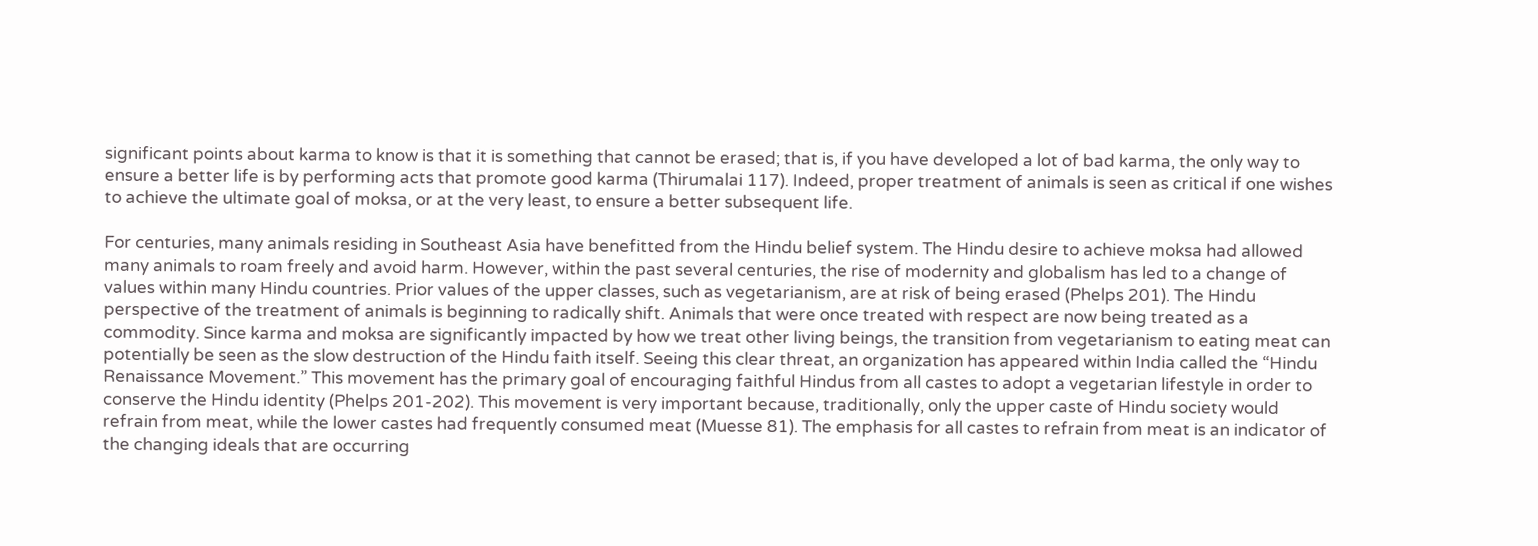significant points about karma to know is that it is something that cannot be erased; that is, if you have developed a lot of bad karma, the only way to ensure a better life is by performing acts that promote good karma (Thirumalai 117). Indeed, proper treatment of animals is seen as critical if one wishes to achieve the ultimate goal of moksa, or at the very least, to ensure a better subsequent life.

For centuries, many animals residing in Southeast Asia have benefitted from the Hindu belief system. The Hindu desire to achieve moksa had allowed many animals to roam freely and avoid harm. However, within the past several centuries, the rise of modernity and globalism has led to a change of values within many Hindu countries. Prior values of the upper classes, such as vegetarianism, are at risk of being erased (Phelps 201). The Hindu perspective of the treatment of animals is beginning to radically shift. Animals that were once treated with respect are now being treated as a commodity. Since karma and moksa are significantly impacted by how we treat other living beings, the transition from vegetarianism to eating meat can potentially be seen as the slow destruction of the Hindu faith itself. Seeing this clear threat, an organization has appeared within India called the “Hindu Renaissance Movement.” This movement has the primary goal of encouraging faithful Hindus from all castes to adopt a vegetarian lifestyle in order to conserve the Hindu identity (Phelps 201-202). This movement is very important because, traditionally, only the upper caste of Hindu society would refrain from meat, while the lower castes had frequently consumed meat (Muesse 81). The emphasis for all castes to refrain from meat is an indicator of the changing ideals that are occurring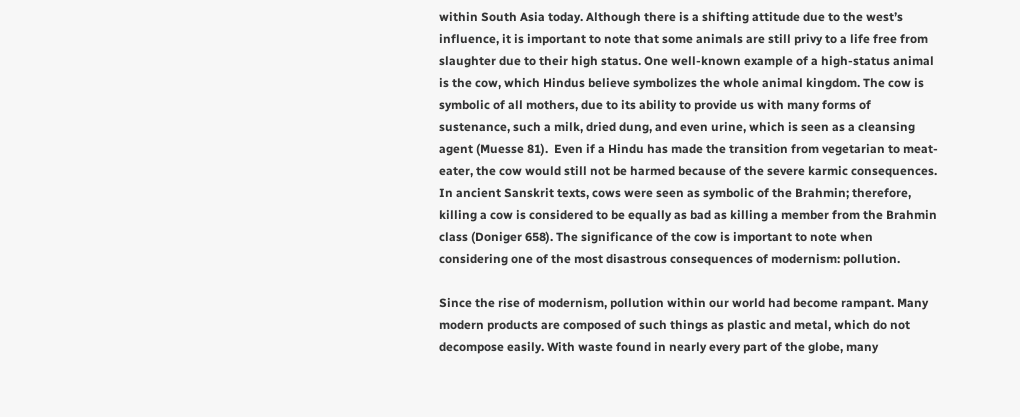within South Asia today. Although there is a shifting attitude due to the west’s influence, it is important to note that some animals are still privy to a life free from slaughter due to their high status. One well-known example of a high-status animal is the cow, which Hindus believe symbolizes the whole animal kingdom. The cow is symbolic of all mothers, due to its ability to provide us with many forms of sustenance, such a milk, dried dung, and even urine, which is seen as a cleansing agent (Muesse 81).  Even if a Hindu has made the transition from vegetarian to meat-eater, the cow would still not be harmed because of the severe karmic consequences. In ancient Sanskrit texts, cows were seen as symbolic of the Brahmin; therefore, killing a cow is considered to be equally as bad as killing a member from the Brahmin class (Doniger 658). The significance of the cow is important to note when considering one of the most disastrous consequences of modernism: pollution.

Since the rise of modernism, pollution within our world had become rampant. Many modern products are composed of such things as plastic and metal, which do not decompose easily. With waste found in nearly every part of the globe, many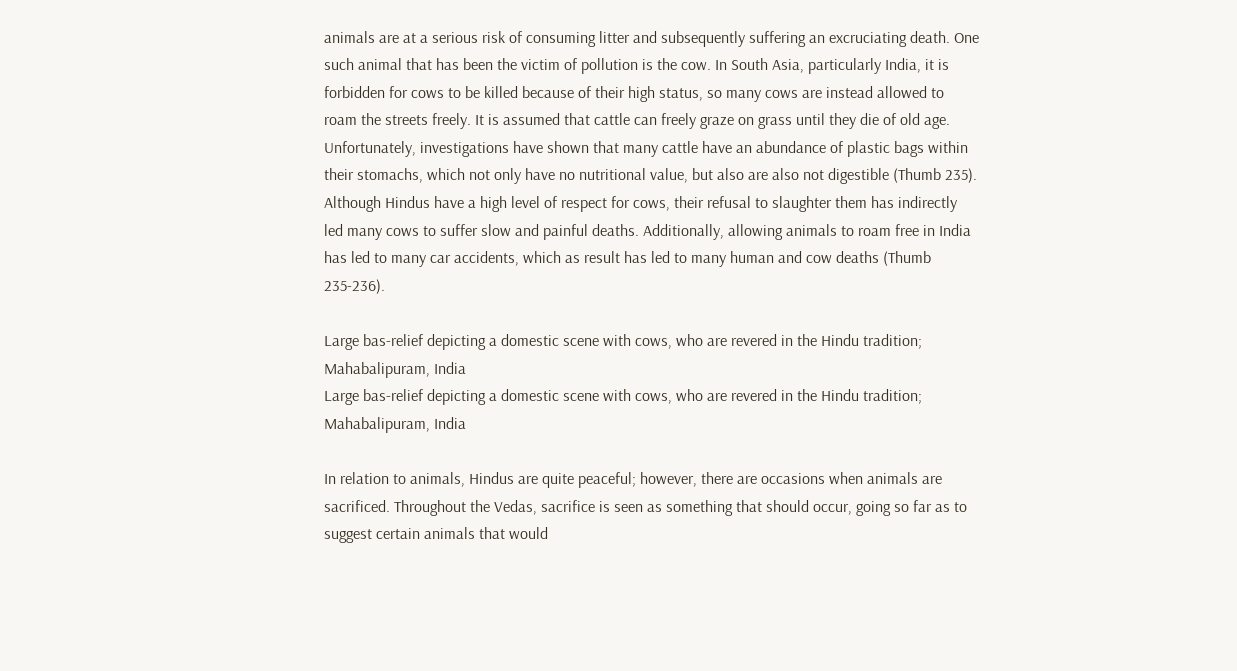animals are at a serious risk of consuming litter and subsequently suffering an excruciating death. One such animal that has been the victim of pollution is the cow. In South Asia, particularly India, it is forbidden for cows to be killed because of their high status, so many cows are instead allowed to roam the streets freely. It is assumed that cattle can freely graze on grass until they die of old age. Unfortunately, investigations have shown that many cattle have an abundance of plastic bags within their stomachs, which not only have no nutritional value, but also are also not digestible (Thumb 235). Although Hindus have a high level of respect for cows, their refusal to slaughter them has indirectly led many cows to suffer slow and painful deaths. Additionally, allowing animals to roam free in India has led to many car accidents, which as result has led to many human and cow deaths (Thumb 235-236).

Large bas-relief depicting a domestic scene with cows, who are revered in the Hindu tradition; Mahabalipuram, India
Large bas-relief depicting a domestic scene with cows, who are revered in the Hindu tradition; Mahabalipuram, India

In relation to animals, Hindus are quite peaceful; however, there are occasions when animals are sacrificed. Throughout the Vedas, sacrifice is seen as something that should occur, going so far as to suggest certain animals that would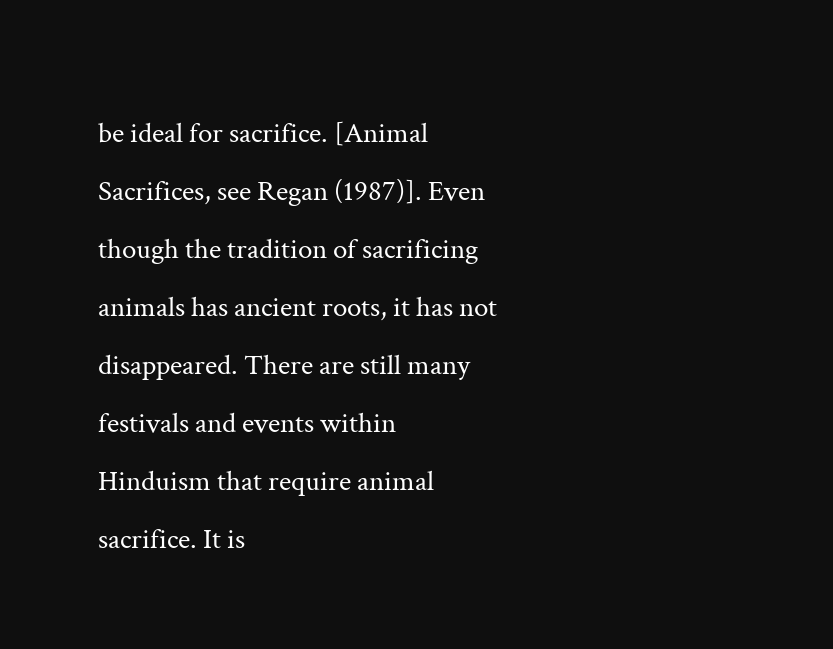be ideal for sacrifice. [Animal Sacrifices, see Regan (1987)]. Even though the tradition of sacrificing animals has ancient roots, it has not disappeared. There are still many festivals and events within Hinduism that require animal sacrifice. It is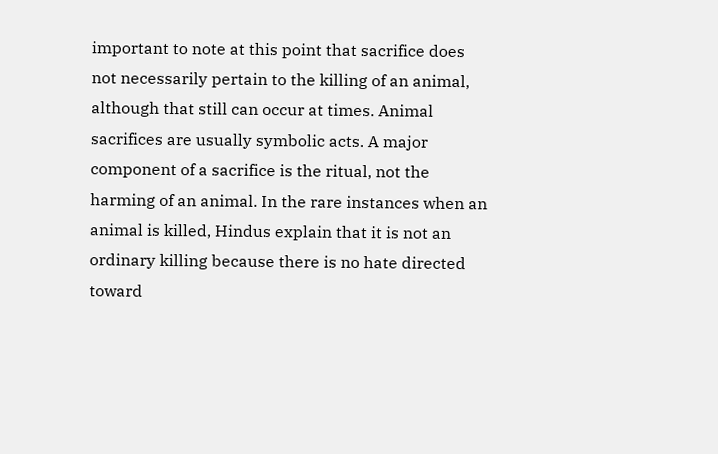important to note at this point that sacrifice does not necessarily pertain to the killing of an animal, although that still can occur at times. Animal sacrifices are usually symbolic acts. A major component of a sacrifice is the ritual, not the harming of an animal. In the rare instances when an animal is killed, Hindus explain that it is not an ordinary killing because there is no hate directed toward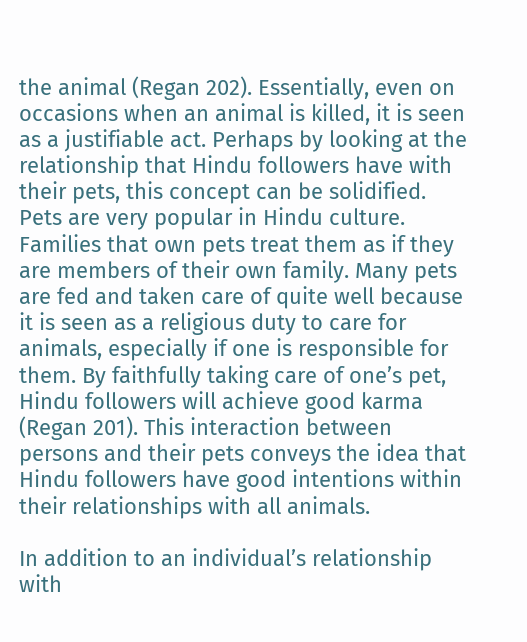the animal (Regan 202). Essentially, even on occasions when an animal is killed, it is seen as a justifiable act. Perhaps by looking at the relationship that Hindu followers have with their pets, this concept can be solidified. Pets are very popular in Hindu culture. Families that own pets treat them as if they are members of their own family. Many pets are fed and taken care of quite well because it is seen as a religious duty to care for animals, especially if one is responsible for them. By faithfully taking care of one’s pet, Hindu followers will achieve good karma (Regan 201). This interaction between persons and their pets conveys the idea that Hindu followers have good intentions within their relationships with all animals.

In addition to an individual’s relationship with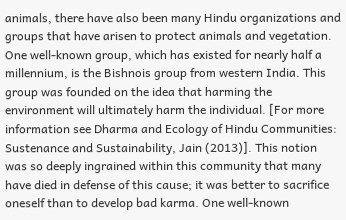animals, there have also been many Hindu organizations and groups that have arisen to protect animals and vegetation. One well-known group, which has existed for nearly half a millennium, is the Bishnois group from western India. This group was founded on the idea that harming the environment will ultimately harm the individual. [For more information see Dharma and Ecology of Hindu Communities: Sustenance and Sustainability, Jain (2013)]. This notion was so deeply ingrained within this community that many have died in defense of this cause; it was better to sacrifice oneself than to develop bad karma. One well-known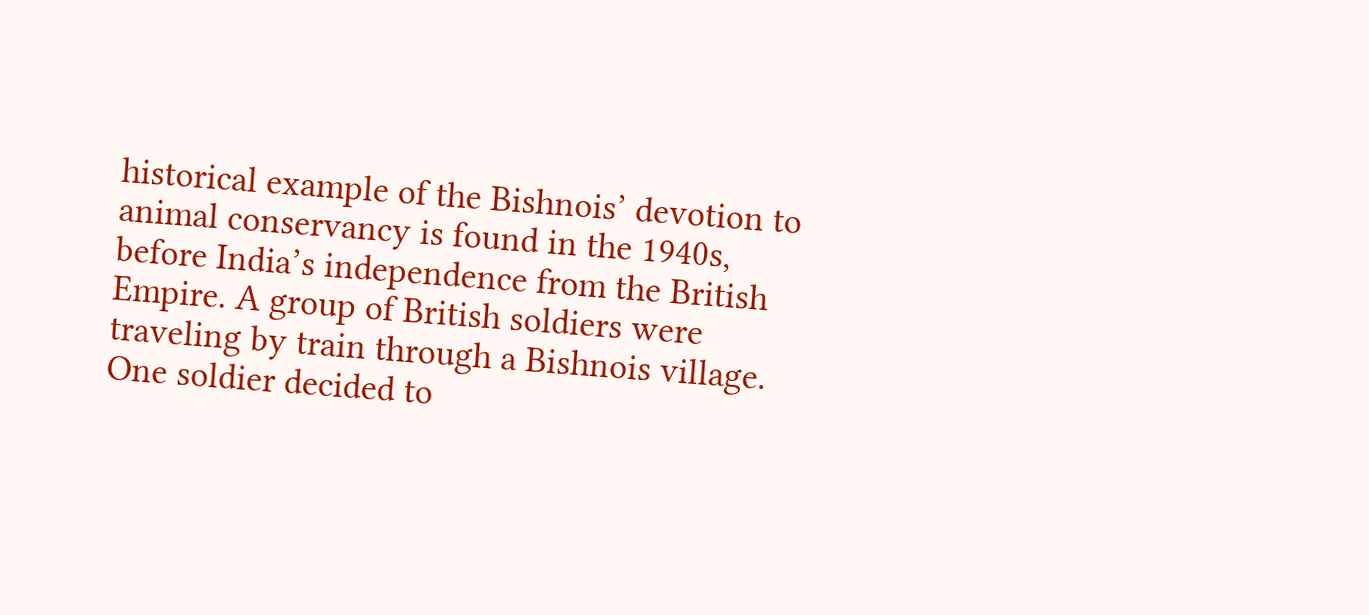historical example of the Bishnois’ devotion to animal conservancy is found in the 1940s, before India’s independence from the British Empire. A group of British soldiers were traveling by train through a Bishnois village. One soldier decided to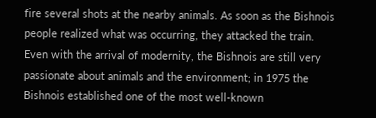fire several shots at the nearby animals. As soon as the Bishnois people realized what was occurring, they attacked the train. Even with the arrival of modernity, the Bishnois are still very passionate about animals and the environment; in 1975 the Bishnois established one of the most well-known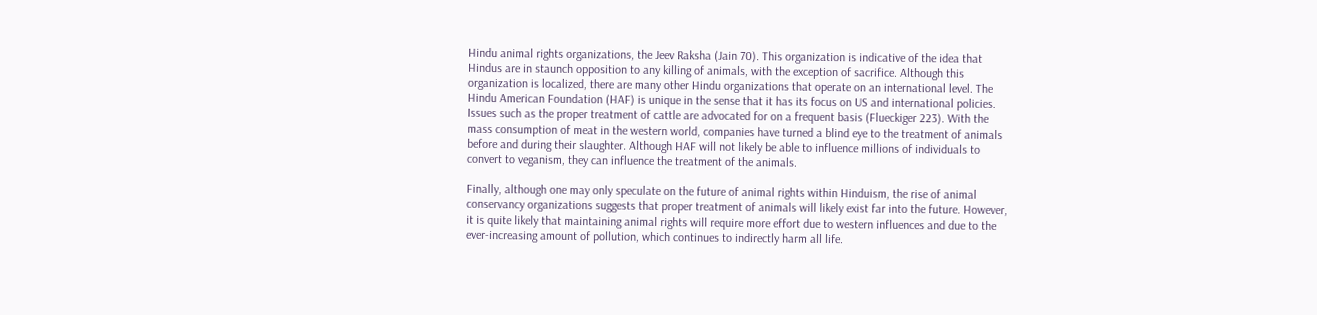Hindu animal rights organizations, the Jeev Raksha (Jain 70). This organization is indicative of the idea that Hindus are in staunch opposition to any killing of animals, with the exception of sacrifice. Although this organization is localized, there are many other Hindu organizations that operate on an international level. The Hindu American Foundation (HAF) is unique in the sense that it has its focus on US and international policies. Issues such as the proper treatment of cattle are advocated for on a frequent basis (Flueckiger 223). With the mass consumption of meat in the western world, companies have turned a blind eye to the treatment of animals before and during their slaughter. Although HAF will not likely be able to influence millions of individuals to convert to veganism, they can influence the treatment of the animals.

Finally, although one may only speculate on the future of animal rights within Hinduism, the rise of animal conservancy organizations suggests that proper treatment of animals will likely exist far into the future. However, it is quite likely that maintaining animal rights will require more effort due to western influences and due to the ever-increasing amount of pollution, which continues to indirectly harm all life.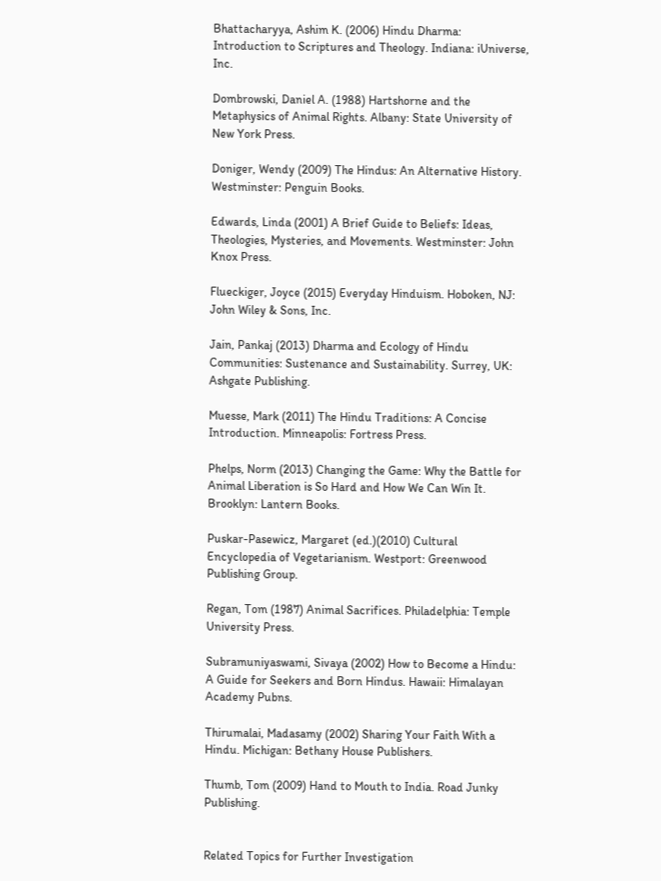Bhattacharyya, Ashim K. (2006) Hindu Dharma: Introduction to Scriptures and Theology. Indiana: iUniverse, Inc.

Dombrowski, Daniel A. (1988) Hartshorne and the Metaphysics of Animal Rights. Albany: State University of New York Press.

Doniger, Wendy (2009) The Hindus: An Alternative History. Westminster: Penguin Books.

Edwards, Linda (2001) A Brief Guide to Beliefs: Ideas, Theologies, Mysteries, and Movements. Westminster: John Knox Press.

Flueckiger, Joyce (2015) Everyday Hinduism. Hoboken, NJ: John Wiley & Sons, Inc.

Jain, Pankaj (2013) Dharma and Ecology of Hindu Communities: Sustenance and Sustainability. Surrey, UK: Ashgate Publishing.

Muesse, Mark (2011) The Hindu Traditions: A Concise Introduction. Minneapolis: Fortress Press.

Phelps, Norm (2013) Changing the Game: Why the Battle for Animal Liberation is So Hard and How We Can Win It. Brooklyn: Lantern Books.

Puskar-Pasewicz, Margaret (ed.)(2010) Cultural Encyclopedia of Vegetarianism. Westport: Greenwood Publishing Group.

Regan, Tom (1987) Animal Sacrifices. Philadelphia: Temple University Press.

Subramuniyaswami, Sivaya (2002) How to Become a Hindu: A Guide for Seekers and Born Hindus. Hawaii: Himalayan Academy Pubns.

Thirumalai, Madasamy (2002) Sharing Your Faith With a Hindu. Michigan: Bethany House Publishers.

Thumb, Tom (2009) Hand to Mouth to India. Road Junky Publishing.


Related Topics for Further Investigation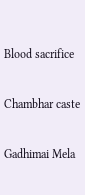Blood sacrifice


Chambhar caste


Gadhimai Mela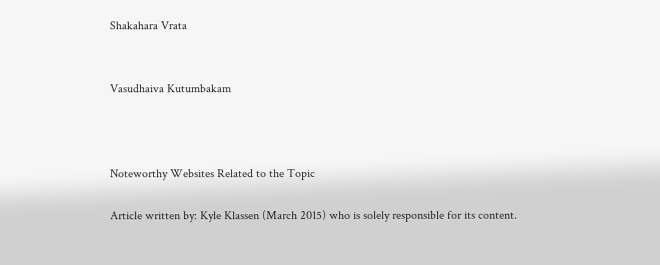Shakahara Vrata


Vasudhaiva Kutumbakam



Noteworthy Websites Related to the Topic

Article written by: Kyle Klassen (March 2015) who is solely responsible for its content.